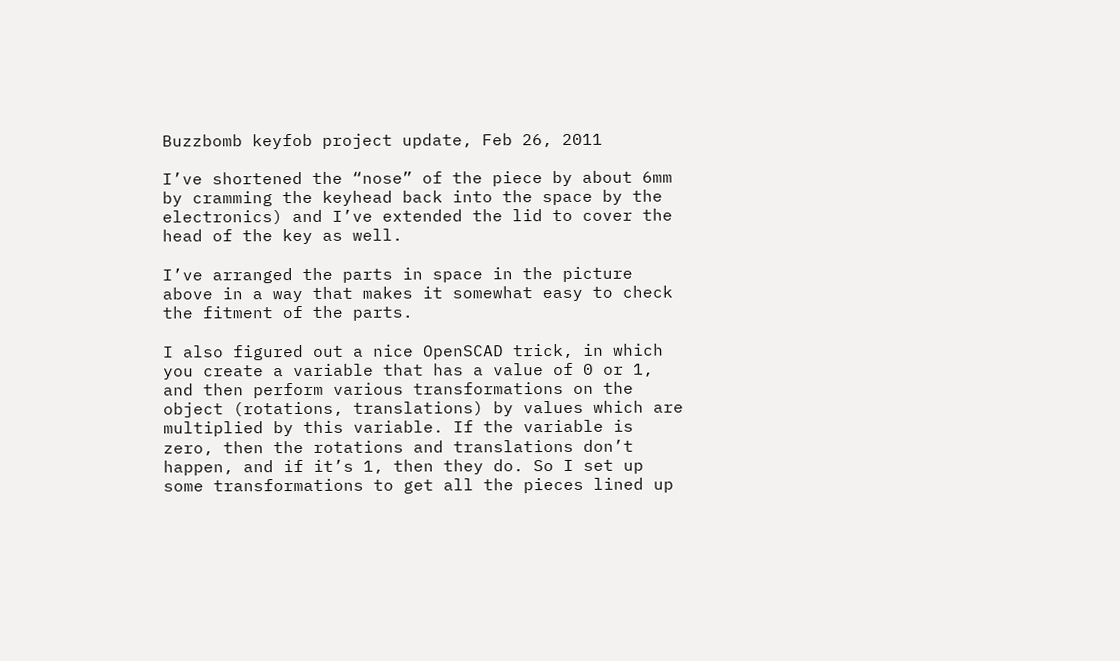Buzzbomb keyfob project update, Feb 26, 2011

I’ve shortened the “nose” of the piece by about 6mm by cramming the keyhead back into the space by the electronics) and I’ve extended the lid to cover the head of the key as well.

I’ve arranged the parts in space in the picture above in a way that makes it somewhat easy to check the fitment of the parts.

I also figured out a nice OpenSCAD trick, in which you create a variable that has a value of 0 or 1, and then perform various transformations on the object (rotations, translations) by values which are multiplied by this variable. If the variable is zero, then the rotations and translations don’t happen, and if it’s 1, then they do. So I set up some transformations to get all the pieces lined up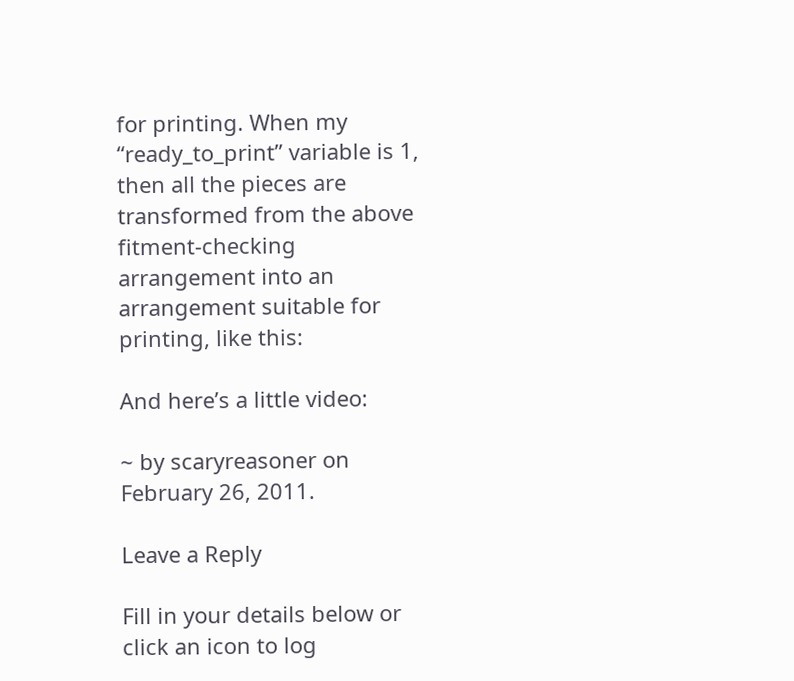for printing. When my “ready_to_print” variable is 1, then all the pieces are transformed from the above fitment-checking arrangement into an arrangement suitable for printing, like this:

And here’s a little video:

~ by scaryreasoner on February 26, 2011.

Leave a Reply

Fill in your details below or click an icon to log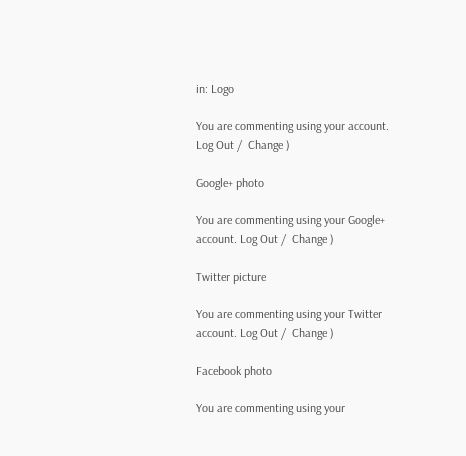in: Logo

You are commenting using your account. Log Out /  Change )

Google+ photo

You are commenting using your Google+ account. Log Out /  Change )

Twitter picture

You are commenting using your Twitter account. Log Out /  Change )

Facebook photo

You are commenting using your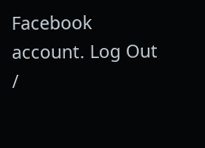Facebook account. Log Out /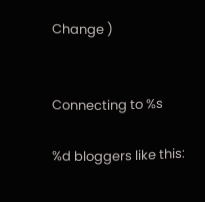Change )


Connecting to %s

%d bloggers like this: